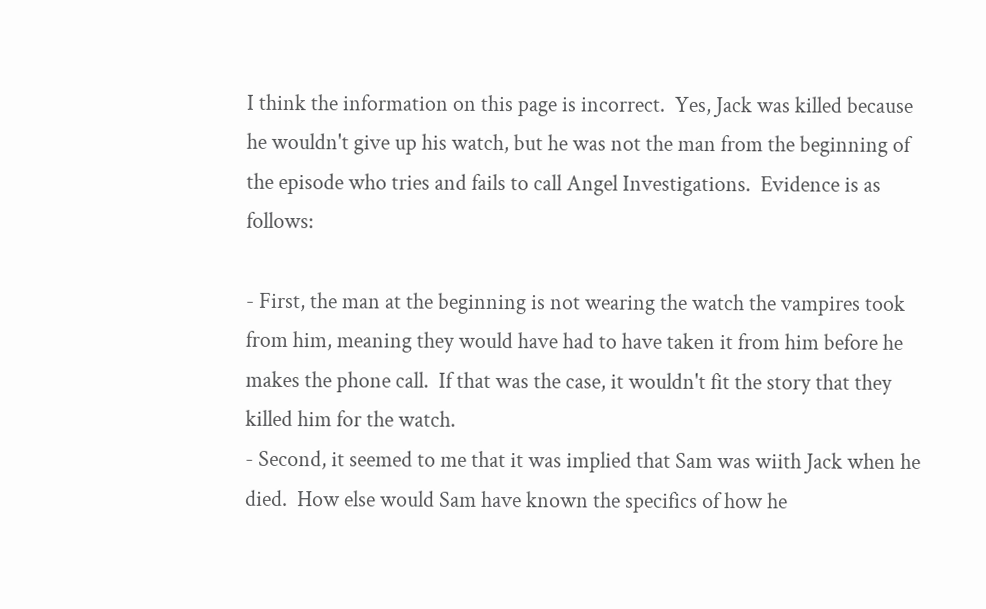I think the information on this page is incorrect.  Yes, Jack was killed because he wouldn't give up his watch, but he was not the man from the beginning of the episode who tries and fails to call Angel Investigations.  Evidence is as follows:

- First, the man at the beginning is not wearing the watch the vampires took from him, meaning they would have had to have taken it from him before he makes the phone call.  If that was the case, it wouldn't fit the story that they killed him for the watch.
- Second, it seemed to me that it was implied that Sam was wiith Jack when he died.  How else would Sam have known the specifics of how he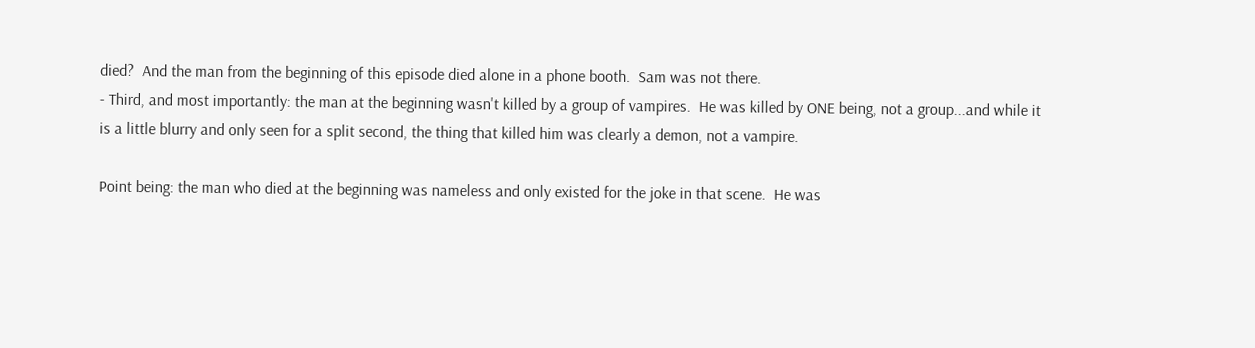died?  And the man from the beginning of this episode died alone in a phone booth.  Sam was not there.
- Third, and most importantly: the man at the beginning wasn't killed by a group of vampires.  He was killed by ONE being, not a group...and while it is a little blurry and only seen for a split second, the thing that killed him was clearly a demon, not a vampire.

Point being: the man who died at the beginning was nameless and only existed for the joke in that scene.  He was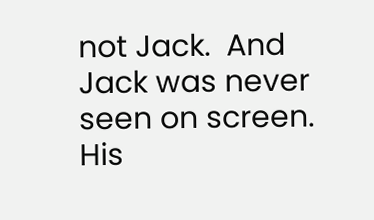not Jack.  And Jack was never seen on screen.  His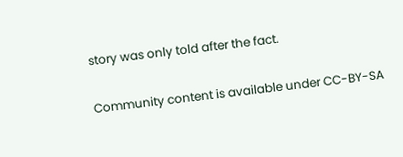story was only told after the fact.


Community content is available under CC-BY-SA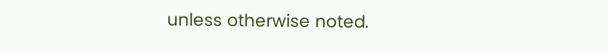unless otherwise noted.